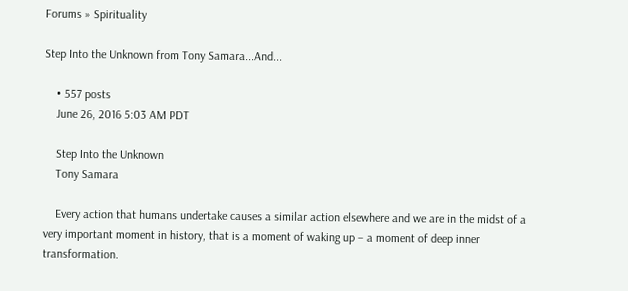Forums » Spirituality

Step Into the Unknown from Tony Samara...And...

    • 557 posts
    June 26, 2016 5:03 AM PDT

    Step Into the Unknown
    Tony Samara

    Every action that humans undertake causes a similar action elsewhere and we are in the midst of a very important moment in history, that is a moment of waking up – a moment of deep inner transformation.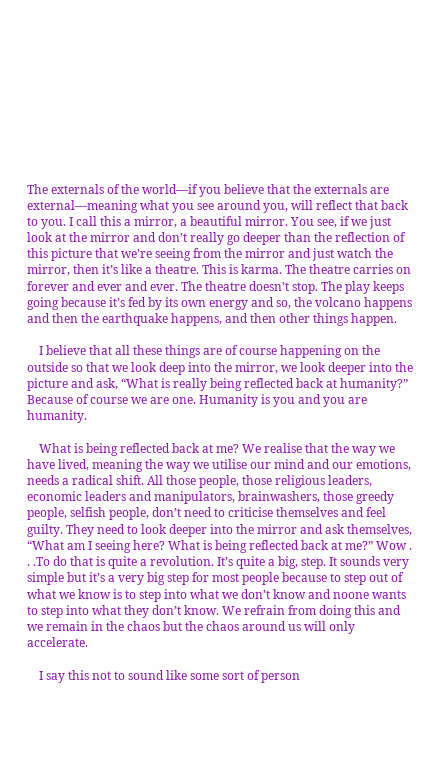The externals of the world—if you believe that the externals are external—meaning what you see around you, will reflect that back to you. I call this a mirror, a beautiful mirror. You see, if we just look at the mirror and don’t really go deeper than the reflection of this picture that we’re seeing from the mirror and just watch the mirror, then it’s like a theatre. This is karma. The theatre carries on forever and ever and ever. The theatre doesn’t stop. The play keeps going because it’s fed by its own energy and so, the volcano happens and then the earthquake happens, and then other things happen.

    I believe that all these things are of course happening on the outside so that we look deep into the mirror, we look deeper into the picture and ask, “What is really being reflected back at humanity?” Because of course we are one. Humanity is you and you are humanity.

    What is being reflected back at me? We realise that the way we have lived, meaning the way we utilise our mind and our emotions, needs a radical shift. All those people, those religious leaders, economic leaders and manipulators, brainwashers, those greedy people, selfish people, don’t need to criticise themselves and feel guilty. They need to look deeper into the mirror and ask themselves, “What am I seeing here? What is being reflected back at me?” Wow . . .To do that is quite a revolution. It’s quite a big, step. It sounds very simple but it’s a very big step for most people because to step out of what we know is to step into what we don’t know and noone wants to step into what they don’t know. We refrain from doing this and we remain in the chaos but the chaos around us will only accelerate.

    I say this not to sound like some sort of person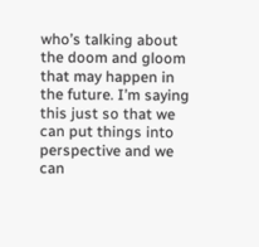who’s talking about the doom and gloom that may happen in the future. I’m saying this just so that we can put things into perspective and we can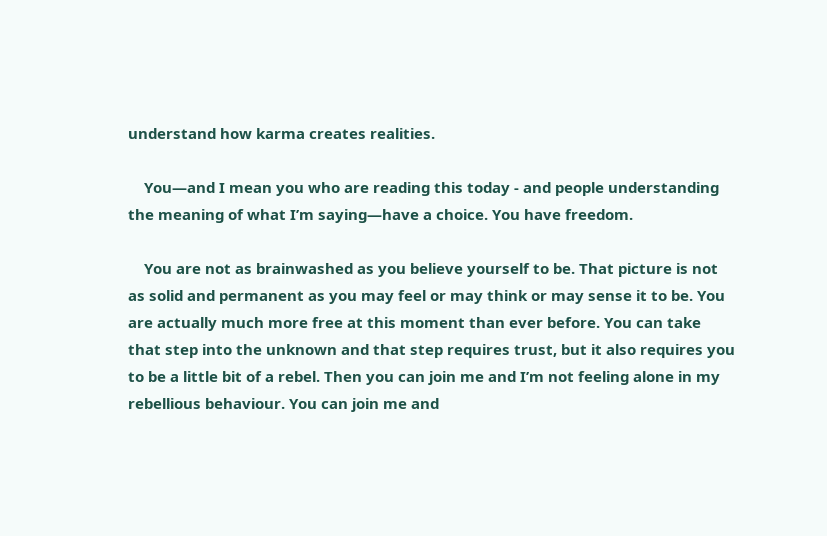understand how karma creates realities.

    You—and I mean you who are reading this today - and people understanding the meaning of what I’m saying—have a choice. You have freedom.

    You are not as brainwashed as you believe yourself to be. That picture is not as solid and permanent as you may feel or may think or may sense it to be. You are actually much more free at this moment than ever before. You can take that step into the unknown and that step requires trust, but it also requires you to be a little bit of a rebel. Then you can join me and I’m not feeling alone in my rebellious behaviour. You can join me and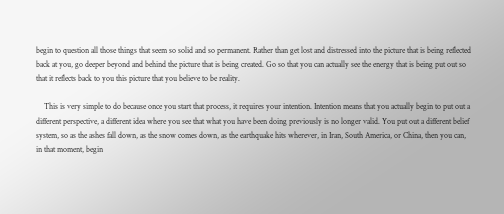begin to question all those things that seem so solid and so permanent. Rather than get lost and distressed into the picture that is being reflected back at you, go deeper beyond and behind the picture that is being created. Go so that you can actually see the energy that is being put out so that it reflects back to you this picture that you believe to be reality.

    This is very simple to do because once you start that process, it requires your intention. Intention means that you actually begin to put out a different perspective, a different idea where you see that what you have been doing previously is no longer valid. You put out a different belief system, so as the ashes fall down, as the snow comes down, as the earthquake hits wherever, in Iran, South America, or China, then you can, in that moment, begin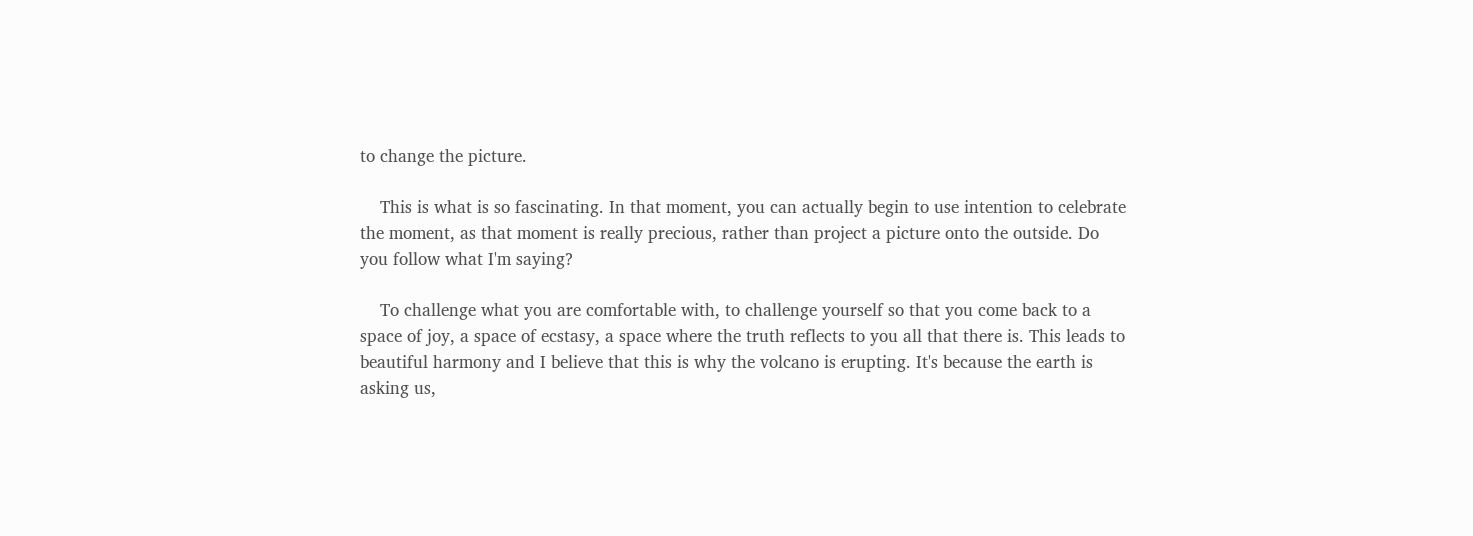to change the picture.

    This is what is so fascinating. In that moment, you can actually begin to use intention to celebrate the moment, as that moment is really precious, rather than project a picture onto the outside. Do you follow what I'm saying?

    To challenge what you are comfortable with, to challenge yourself so that you come back to a space of joy, a space of ecstasy, a space where the truth reflects to you all that there is. This leads to beautiful harmony and I believe that this is why the volcano is erupting. It's because the earth is asking us,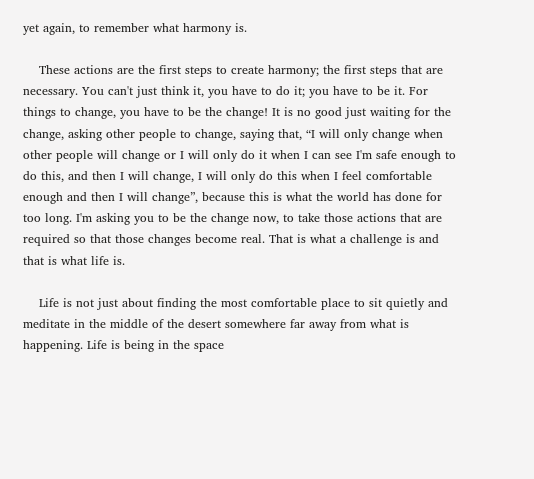yet again, to remember what harmony is.

    These actions are the first steps to create harmony; the first steps that are necessary. You can't just think it, you have to do it; you have to be it. For things to change, you have to be the change! It is no good just waiting for the change, asking other people to change, saying that, “I will only change when other people will change or I will only do it when I can see I'm safe enough to do this, and then I will change, I will only do this when I feel comfortable enough and then I will change”, because this is what the world has done for too long. I'm asking you to be the change now, to take those actions that are required so that those changes become real. That is what a challenge is and that is what life is.

    Life is not just about finding the most comfortable place to sit quietly and meditate in the middle of the desert somewhere far away from what is happening. Life is being in the space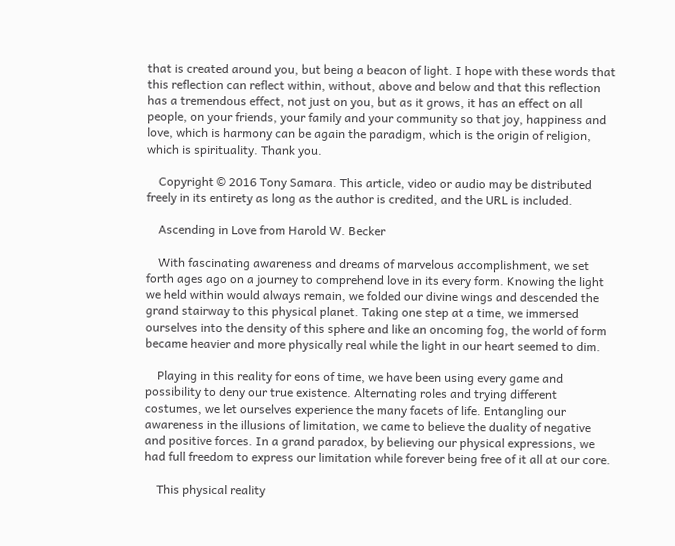that is created around you, but being a beacon of light. I hope with these words that this reflection can reflect within, without, above and below and that this reflection has a tremendous effect, not just on you, but as it grows, it has an effect on all people, on your friends, your family and your community so that joy, happiness and love, which is harmony can be again the paradigm, which is the origin of religion, which is spirituality. Thank you.

    Copyright © 2016 Tony Samara. This article, video or audio may be distributed freely in its entirety as long as the author is credited, and the URL is included.

    Ascending in Love from Harold W. Becker

    With fascinating awareness and dreams of marvelous accomplishment, we set forth ages ago on a journey to comprehend love in its every form. Knowing the light we held within would always remain, we folded our divine wings and descended the grand stairway to this physical planet. Taking one step at a time, we immersed ourselves into the density of this sphere and like an oncoming fog, the world of form became heavier and more physically real while the light in our heart seemed to dim.

    Playing in this reality for eons of time, we have been using every game and possibility to deny our true existence. Alternating roles and trying different costumes, we let ourselves experience the many facets of life. Entangling our awareness in the illusions of limitation, we came to believe the duality of negative and positive forces. In a grand paradox, by believing our physical expressions, we had full freedom to express our limitation while forever being free of it all at our core.

    This physical reality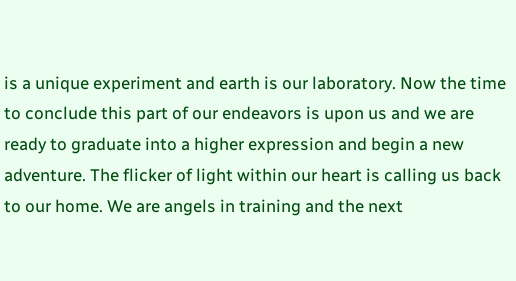is a unique experiment and earth is our laboratory. Now the time to conclude this part of our endeavors is upon us and we are ready to graduate into a higher expression and begin a new adventure. The flicker of light within our heart is calling us back to our home. We are angels in training and the next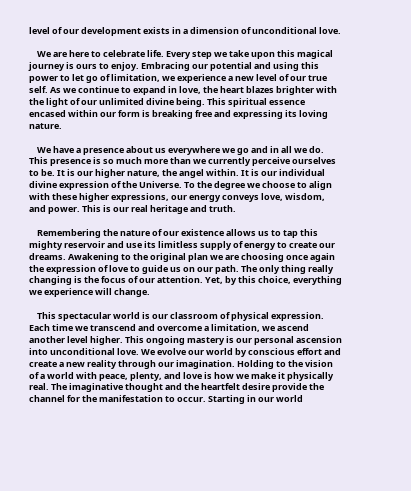level of our development exists in a dimension of unconditional love.

    We are here to celebrate life. Every step we take upon this magical journey is ours to enjoy. Embracing our potential and using this power to let go of limitation, we experience a new level of our true self. As we continue to expand in love, the heart blazes brighter with the light of our unlimited divine being. This spiritual essence encased within our form is breaking free and expressing its loving nature.

    We have a presence about us everywhere we go and in all we do. This presence is so much more than we currently perceive ourselves to be. It is our higher nature, the angel within. It is our individual divine expression of the Universe. To the degree we choose to align with these higher expressions, our energy conveys love, wisdom, and power. This is our real heritage and truth.

    Remembering the nature of our existence allows us to tap this mighty reservoir and use its limitless supply of energy to create our dreams. Awakening to the original plan we are choosing once again the expression of love to guide us on our path. The only thing really changing is the focus of our attention. Yet, by this choice, everything we experience will change.

    This spectacular world is our classroom of physical expression. Each time we transcend and overcome a limitation, we ascend another level higher. This ongoing mastery is our personal ascension into unconditional love. We evolve our world by conscious effort and create a new reality through our imagination. Holding to the vision of a world with peace, plenty, and love is how we make it physically real. The imaginative thought and the heartfelt desire provide the channel for the manifestation to occur. Starting in our world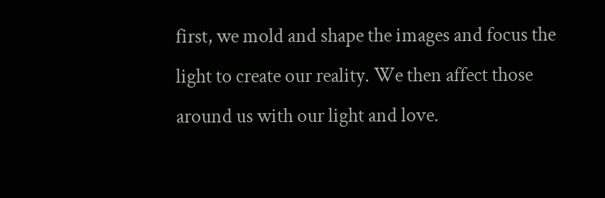first, we mold and shape the images and focus the light to create our reality. We then affect those around us with our light and love.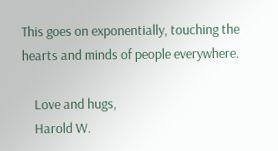This goes on exponentially, touching the hearts and minds of people everywhere.

    Love and hugs,
    Harold W.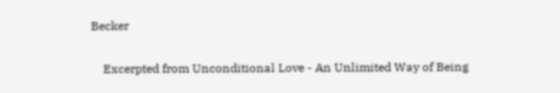Becker

    Excerpted from Unconditional Love - An Unlimited Way of Being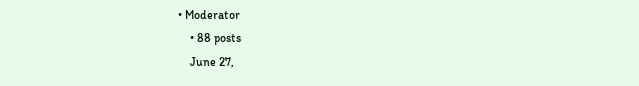• Moderator
    • 88 posts
    June 27,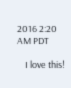2016 2:20 AM PDT

    I love this!